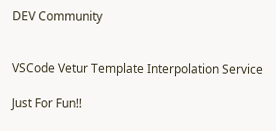DEV Community


VSCode Vetur Template Interpolation Service

Just For Fun!!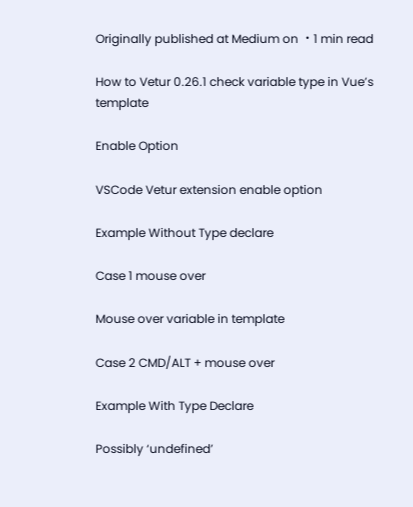Originally published at Medium on ・1 min read

How to Vetur 0.26.1 check variable type in Vue’s template

Enable Option

VSCode Vetur extension enable option

Example Without Type declare

Case 1 mouse over

Mouse over variable in template

Case 2 CMD/ALT + mouse over

Example With Type Declare

Possibly ‘undefined’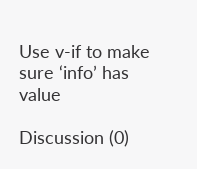Use v-if to make sure ‘info’ has value

Discussion (0)